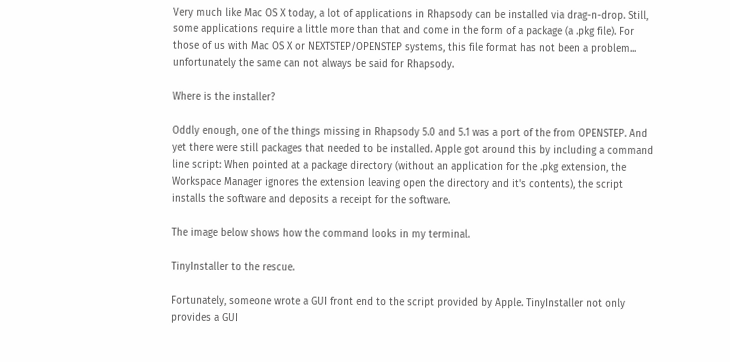Very much like Mac OS X today, a lot of applications in Rhapsody can be installed via drag-n-drop. Still, some applications require a little more than that and come in the form of a package (a .pkg file). For those of us with Mac OS X or NEXTSTEP/OPENSTEP systems, this file format has not been a problem... unfortunately the same can not always be said for Rhapsody.

Where is the installer?

Oddly enough, one of the things missing in Rhapsody 5.0 and 5.1 was a port of the from OPENSTEP. And yet there were still packages that needed to be installed. Apple got around this by including a command line script: When pointed at a package directory (without an application for the .pkg extension, the Workspace Manager ignores the extension leaving open the directory and it's contents), the script installs the software and deposits a receipt for the software.

The image below shows how the command looks in my terminal.

TinyInstaller to the rescue.

Fortunately, someone wrote a GUI front end to the script provided by Apple. TinyInstaller not only provides a GUI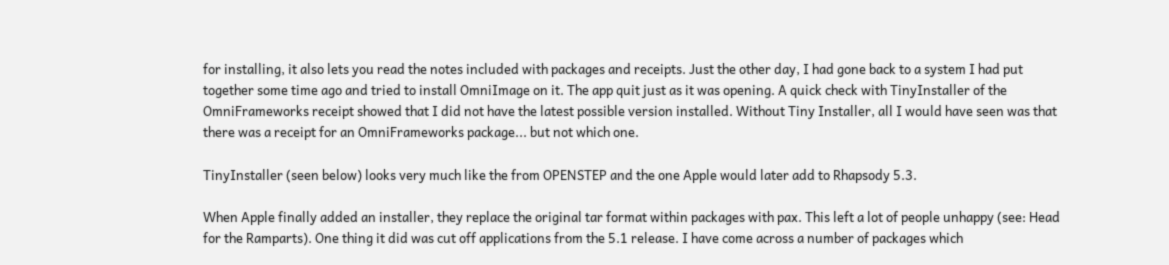for installing, it also lets you read the notes included with packages and receipts. Just the other day, I had gone back to a system I had put together some time ago and tried to install OmniImage on it. The app quit just as it was opening. A quick check with TinyInstaller of the OmniFrameworks receipt showed that I did not have the latest possible version installed. Without Tiny Installer, all I would have seen was that there was a receipt for an OmniFrameworks package... but not which one.

TinyInstaller (seen below) looks very much like the from OPENSTEP and the one Apple would later add to Rhapsody 5.3.

When Apple finally added an installer, they replace the original tar format within packages with pax. This left a lot of people unhappy (see: Head for the Ramparts). One thing it did was cut off applications from the 5.1 release. I have come across a number of packages which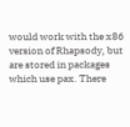would work with the x86 version of Rhapsody, but are stored in packages which use pax. There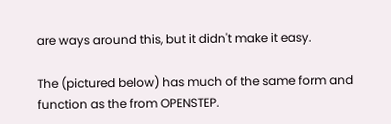are ways around this, but it didn't make it easy.

The (pictured below) has much of the same form and function as the from OPENSTEP.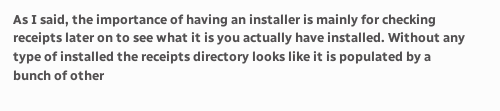As I said, the importance of having an installer is mainly for checking receipts later on to see what it is you actually have installed. Without any type of installed the receipts directory looks like it is populated by a bunch of other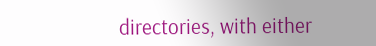directories, with either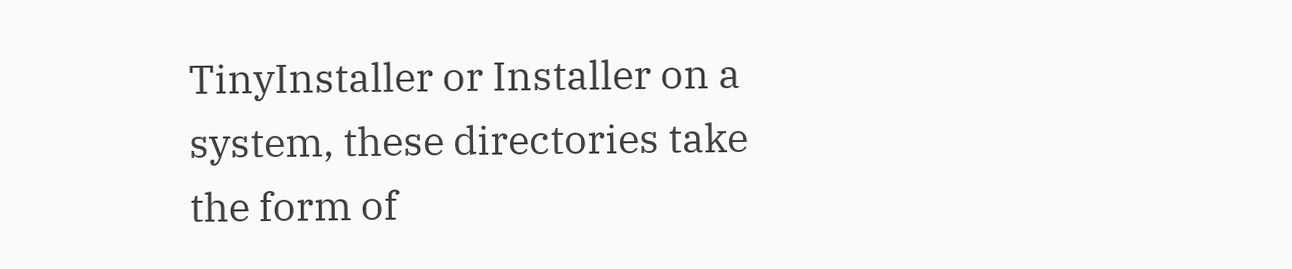TinyInstaller or Installer on a system, these directories take the form of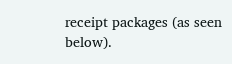receipt packages (as seen below).